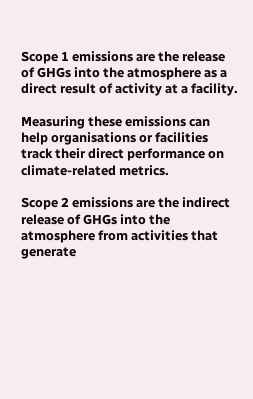Scope 1 emissions are the release of GHGs into the atmosphere as a direct result of activity at a facility.

Measuring these emissions can help organisations or facilities track their direct performance on climate-related metrics.

Scope 2 emissions are the indirect release of GHGs into the atmosphere from activities that generate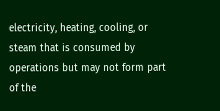electricity, heating, cooling, or steam that is consumed by operations but may not form part of the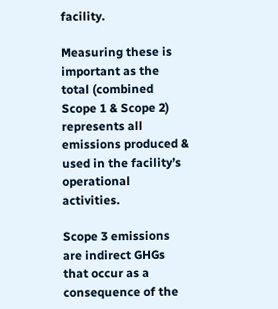facility.

Measuring these is important as the total (combined Scope 1 & Scope 2) represents all emissions produced & used in the facility’s operational activities.

Scope 3 emissions are indirect GHGs that occur as a consequence of the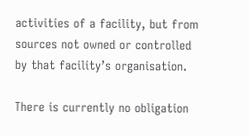activities of a facility, but from sources not owned or controlled by that facility’s organisation.

There is currently no obligation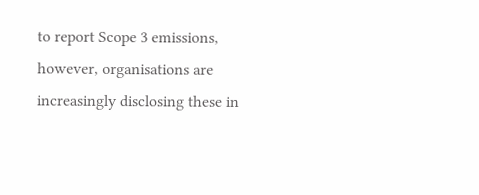to report Scope 3 emissions, however, organisations are increasingly disclosing these in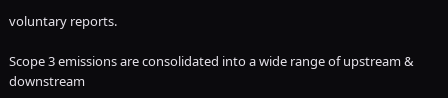voluntary reports.

Scope 3 emissions are consolidated into a wide range of upstream & downstream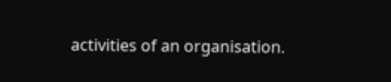activities of an organisation.